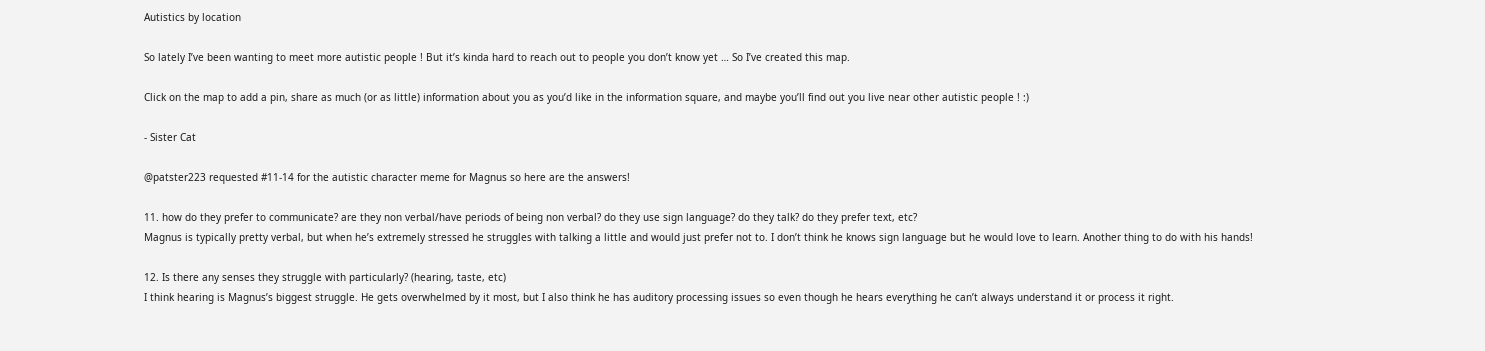Autistics by location

So lately I’ve been wanting to meet more autistic people ! But it’s kinda hard to reach out to people you don’t know yet … So I’ve created this map.

Click on the map to add a pin, share as much (or as little) information about you as you’d like in the information square, and maybe you’ll find out you live near other autistic people ! :)

- Sister Cat

@patster223 requested #11-14 for the autistic character meme for Magnus so here are the answers!

11. how do they prefer to communicate? are they non verbal/have periods of being non verbal? do they use sign language? do they talk? do they prefer text, etc?
Magnus is typically pretty verbal, but when he’s extremely stressed he struggles with talking a little and would just prefer not to. I don’t think he knows sign language but he would love to learn. Another thing to do with his hands!

12. Is there any senses they struggle with particularly? (hearing, taste, etc)
I think hearing is Magnus’s biggest struggle. He gets overwhelmed by it most, but I also think he has auditory processing issues so even though he hears everything he can’t always understand it or process it right.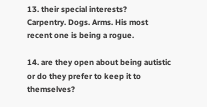13. their special interests?
Carpentry. Dogs. Arms. His most recent one is being a rogue.

14. are they open about being autistic or do they prefer to keep it to themselves?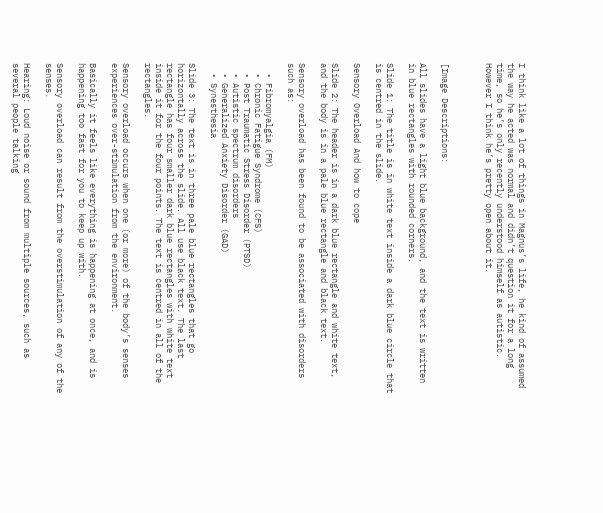I think like a lot of things in Magnus’s life, he kind of assumed the way he acted was normal and didn’t question it for a long time, so he’s only recently understood himself as autistic. However I think he’s pretty open about it.



[Image Descriptions:

All slides have a light blue background, and the text is written in blue rectangles with rounded corners.

Slide 1: The title is in white text inside a dark blue circle that is centred in the slide.

Sensory Overload And how to cope

Slide 2: The header is in a dark blue rectangle and white text, and the body is in a pale blue rectangle and black text.

Sensory overload has been found to be associated with disorders such as:

  • Fibromyalgia (FM)
  • Chronic Fatigue Syndrome (CFS)
  • Post Traumatic Stress Disorder (PTSD)
  • Autistic spectrum disorders
  • Generalized Anxiety Disorder (GAD)
  • Synesthesia

Slide 3: The text is in three pale blue rectangles that go horizontally across the slide. All use black text. The last rectangle has four smaller dark blue rectangles with white text inside it for the four points. The text is centred in all of the rectangles.

Sensory overload occurs when one (or more) of the body’s senses experiences over-stimulation from the environment.

Basically it feels like everything is happening at once, and is happening too fast for you to keep up with.

Sensory overload can result from the overstimulation of any of the senses.

Hearing: Loud noise or sound from multiple sources, such as several people talking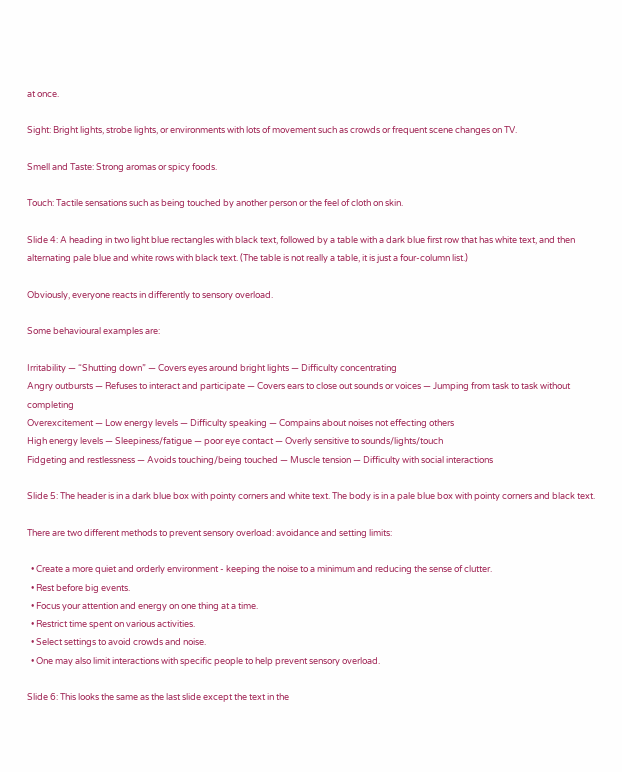at once.

Sight: Bright lights, strobe lights, or environments with lots of movement such as crowds or frequent scene changes on TV.

Smell and Taste: Strong aromas or spicy foods.

Touch: Tactile sensations such as being touched by another person or the feel of cloth on skin.

Slide 4: A heading in two light blue rectangles with black text, followed by a table with a dark blue first row that has white text, and then alternating pale blue and white rows with black text. (The table is not really a table, it is just a four-column list.)

Obviously, everyone reacts in differently to sensory overload.

Some behavioural examples are:

Irritability — “Shutting down” — Covers eyes around bright lights — Difficulty concentrating
Angry outbursts — Refuses to interact and participate — Covers ears to close out sounds or voices — Jumping from task to task without completing
Overexcitement — Low energy levels — Difficulty speaking — Compains about noises not effecting others
High energy levels — Sleepiness/fatigue — poor eye contact — Overly sensitive to sounds/lights/touch
Fidgeting and restlessness — Avoids touching/being touched — Muscle tension — Difficulty with social interactions

Slide 5: The header is in a dark blue box with pointy corners and white text. The body is in a pale blue box with pointy corners and black text.

There are two different methods to prevent sensory overload: avoidance and setting limits:

  • Create a more quiet and orderly environment - keeping the noise to a minimum and reducing the sense of clutter.
  • Rest before big events.
  • Focus your attention and energy on one thing at a time.
  • Restrict time spent on various activities.
  • Select settings to avoid crowds and noise.
  • One may also limit interactions with specific people to help prevent sensory overload.

Slide 6: This looks the same as the last slide except the text in the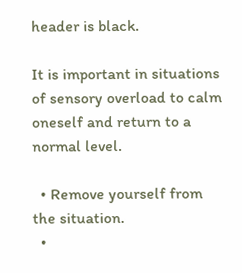header is black.

It is important in situations of sensory overload to calm oneself and return to a normal level.

  • Remove yourself from the situation.
  •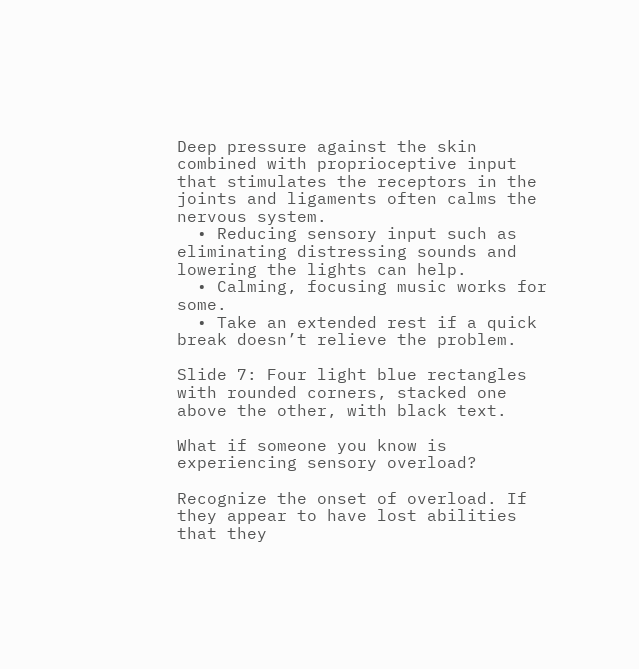Deep pressure against the skin combined with proprioceptive input that stimulates the receptors in the joints and ligaments often calms the nervous system.
  • Reducing sensory input such as eliminating distressing sounds and lowering the lights can help.
  • Calming, focusing music works for some.
  • Take an extended rest if a quick break doesn’t relieve the problem.

Slide 7: Four light blue rectangles with rounded corners, stacked one above the other, with black text.

What if someone you know is experiencing sensory overload?

Recognize the onset of overload. If they appear to have lost abilities that they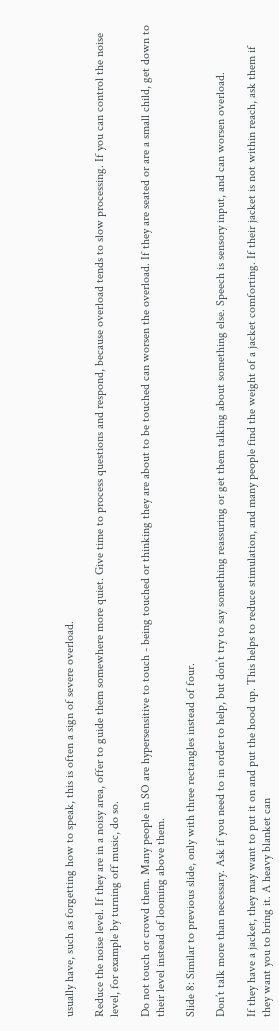usually have, such as forgetting how to speak, this is often a sign of severe overload.

Reduce the noise level. If they are in a noisy area, offer to guide them somewhere more quiet. Give time to process questions and respond, because overload tends to slow processing. If you can control the noise level, for example by turning off music, do so.

Do not touch or crowd them. Many people in SO are hypersensitive to touch - being touched or thinking they are about to be touched can worsen the overload. If they are seated or are a small child, get down to their level instead of looming above them.

Slide 8: Similar to previous slide, only with three rectangles instead of four.

Don’t talk more than necessary. Ask if you need to in order to help, but don’t try to say something reassuring or get them talking about something else. Speech is sensory input, and can worsen overload.

If they have a jacket, they may want to put it on and put the hood up. This helps to reduce stimulation, and many people find the weight of a jacket comforting. If their jacket is not within reach, ask them if they want you to bring it. A heavy blanket can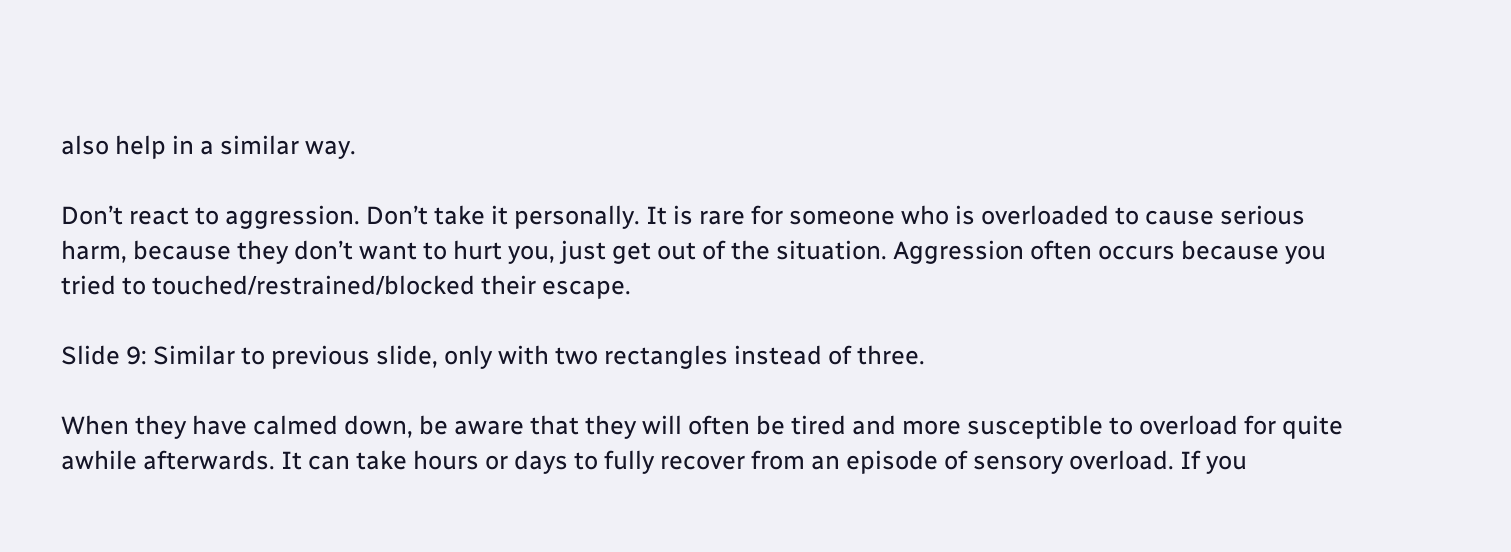also help in a similar way.

Don’t react to aggression. Don’t take it personally. It is rare for someone who is overloaded to cause serious harm, because they don’t want to hurt you, just get out of the situation. Aggression often occurs because you tried to touched/restrained/blocked their escape.

Slide 9: Similar to previous slide, only with two rectangles instead of three.

When they have calmed down, be aware that they will often be tired and more susceptible to overload for quite awhile afterwards. It can take hours or days to fully recover from an episode of sensory overload. If you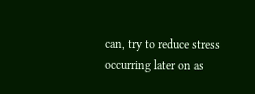can, try to reduce stress occurring later on as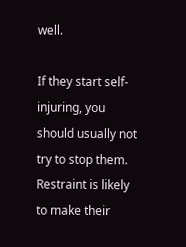well.

If they start self-injuring, you should usually not try to stop them. Restraint is likely to make their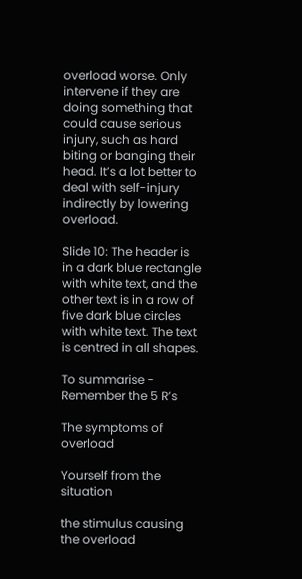overload worse. Only intervene if they are doing something that could cause serious injury, such as hard biting or banging their head. It’s a lot better to deal with self-injury indirectly by lowering overload.

Slide 10: The header is in a dark blue rectangle with white text, and the other text is in a row of five dark blue circles with white text. The text is centred in all shapes.

To summarise - Remember the 5 R’s

The symptoms of overload

Yourself from the situation

the stimulus causing the overload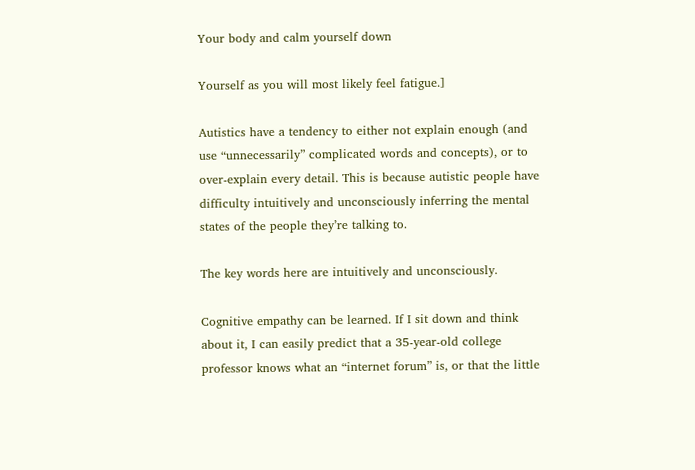Your body and calm yourself down

Yourself as you will most likely feel fatigue.]

Autistics have a tendency to either not explain enough (and use “unnecessarily” complicated words and concepts), or to over-explain every detail. This is because autistic people have difficulty intuitively and unconsciously inferring the mental states of the people they’re talking to.

The key words here are intuitively and unconsciously.

Cognitive empathy can be learned. If I sit down and think about it, I can easily predict that a 35-year-old college professor knows what an “internet forum” is, or that the little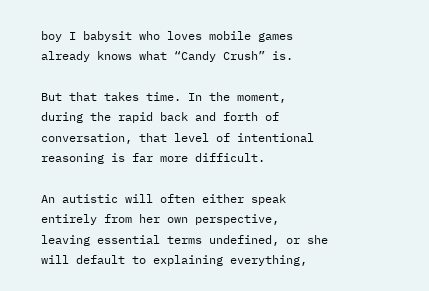boy I babysit who loves mobile games already knows what “Candy Crush” is.

But that takes time. In the moment, during the rapid back and forth of conversation, that level of intentional reasoning is far more difficult.

An autistic will often either speak entirely from her own perspective, leaving essential terms undefined, or she will default to explaining everything,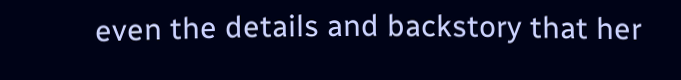even the details and backstory that her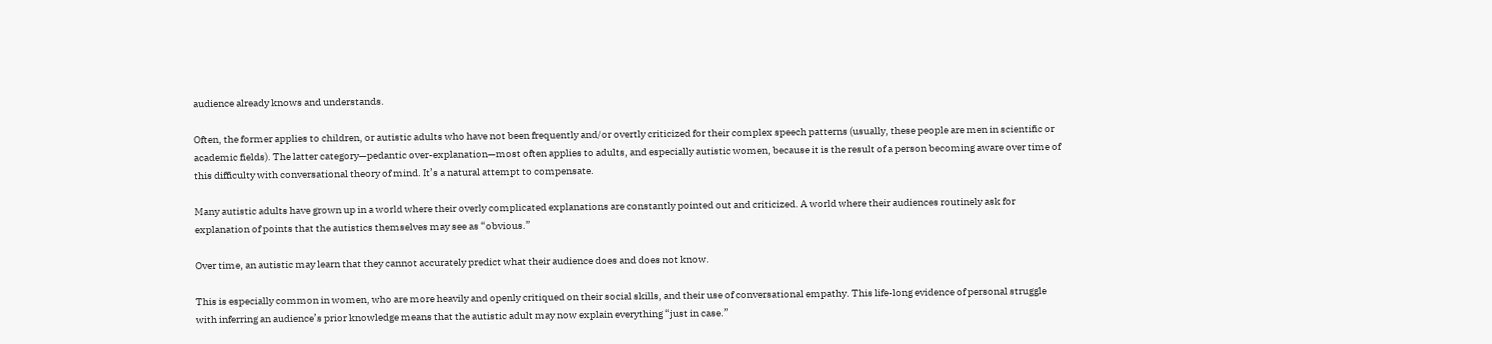audience already knows and understands.

Often, the former applies to children, or autistic adults who have not been frequently and/or overtly criticized for their complex speech patterns (usually, these people are men in scientific or academic fields). The latter category—pedantic over-explanation—most often applies to adults, and especially autistic women, because it is the result of a person becoming aware over time of this difficulty with conversational theory of mind. It’s a natural attempt to compensate.

Many autistic adults have grown up in a world where their overly complicated explanations are constantly pointed out and criticized. A world where their audiences routinely ask for explanation of points that the autistics themselves may see as “obvious.”

Over time, an autistic may learn that they cannot accurately predict what their audience does and does not know.

This is especially common in women, who are more heavily and openly critiqued on their social skills, and their use of conversational empathy. This life-long evidence of personal struggle with inferring an audience’s prior knowledge means that the autistic adult may now explain everything “just in case.”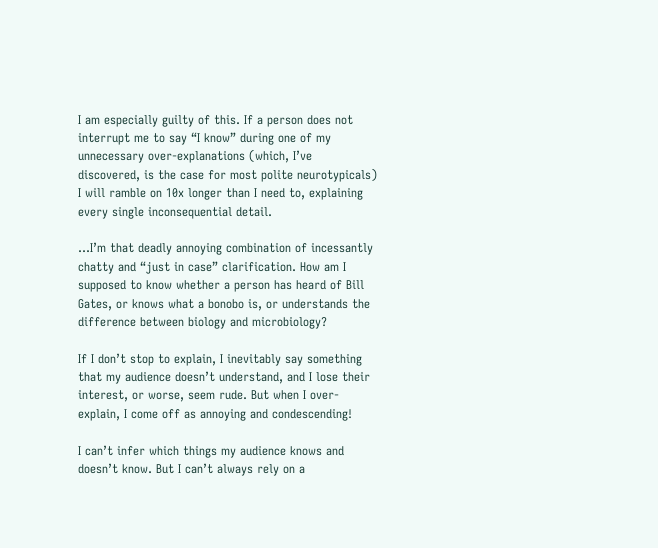I am especially guilty of this. If a person does not interrupt me to say “I know” during one of my unnecessary over-explanations (which, I’ve discovered, is the case for most polite neurotypicals) I will ramble on 10x longer than I need to, explaining every single inconsequential detail.

…I’m that deadly annoying combination of incessantly chatty and “just in case” clarification. How am I supposed to know whether a person has heard of Bill Gates, or knows what a bonobo is, or understands the difference between biology and microbiology?

If I don’t stop to explain, I inevitably say something that my audience doesn’t understand, and I lose their interest, or worse, seem rude. But when I over-explain, I come off as annoying and condescending!

I can’t infer which things my audience knows and doesn’t know. But I can’t always rely on a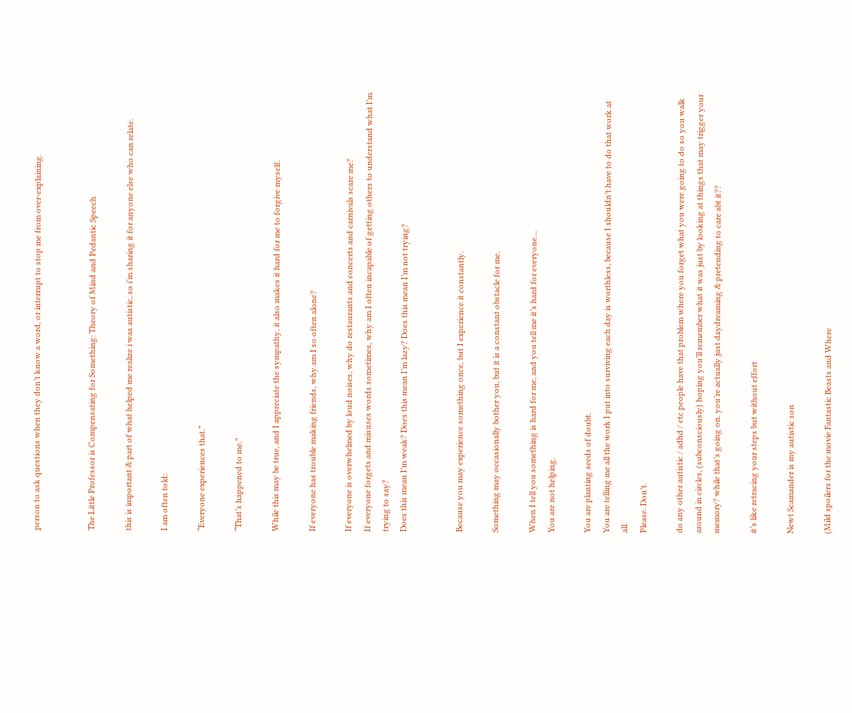person to ask questions when they don’t know a word, or interrupt to stop me from over-explaining.


The Little Professor is Compensating for Something: Theory of Mind and Pedantic Speech

this is important & part of what helped me realize i was autistic, so i’m sharing it for anyone else who can relate.

I am often told:

“Everyone experiences that.”

“That’s happened to me.”

While this may be true, and I appreciate the sympathy, it also makes it hard for me to forgive myself.

If everyone has trouble making friends, why am I so often alone?

If everyone is overwhelmed by loud noises, why do restaurants and concerts and carnivals scare me?
If everyone forgets and misuses words sometimes, why am I often incapable of getting others to understand what I’m trying to say?
Does this mean I’m weak? Does this mean I’m lazy? Does this mean I’m not trying?


Because you may experience something once, but I experience it constantly.

Something may occasionally bother you, but it is a constant obstacle for me.

When I tell you something is hard for me, and you tell me it’s hard for everyone…
You are not helping.

You are planting seeds of doubt.
You are telling me all the work I put into surviving each day is worthless, because I shouldn’t have to do that work at all.
Please. Don’t.

do any other autistic / adhd / etc people have that problem where you forget what you were going to do so you walk around in circles, (subconsciously) hoping you’ll remember what it was just by looking at things that may trigger your memory? while that’s going on, you’re actually just daydreaming & pretending to care abt it??

it’s like retracing your steps but without effort

Newt Scamander is my autistic son

(Mild spoilers for the movie Fantastic Beasts and Where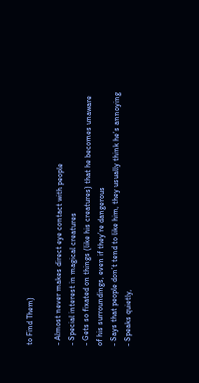to Find Them)

- Almost never makes direct eye contact with people
- Special interest in magical creatures
- Gets so fixated on things (like his creatures) that he becomes unaware of his surroundings, even if they’re dangerous
- Says that people don’t tend to like him, they usually think he’s annoying
- Speaks quietly,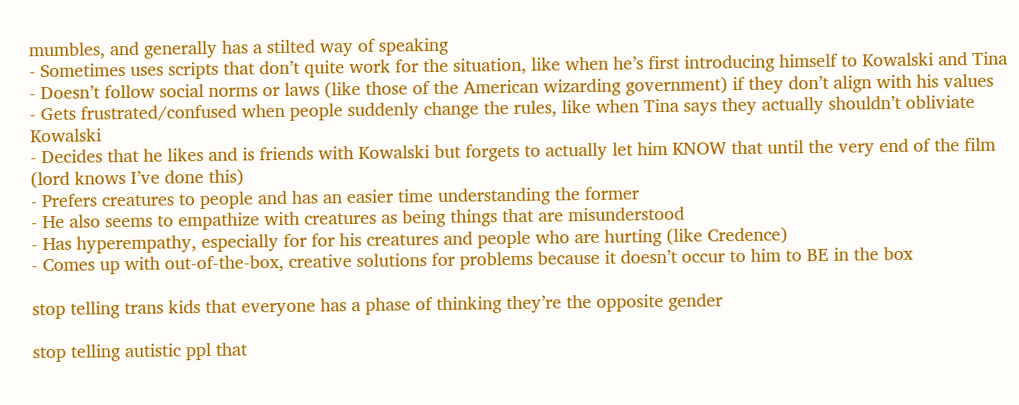mumbles, and generally has a stilted way of speaking
- Sometimes uses scripts that don’t quite work for the situation, like when he’s first introducing himself to Kowalski and Tina
- Doesn’t follow social norms or laws (like those of the American wizarding government) if they don’t align with his values
- Gets frustrated/confused when people suddenly change the rules, like when Tina says they actually shouldn’t obliviate Kowalski
- Decides that he likes and is friends with Kowalski but forgets to actually let him KNOW that until the very end of the film (lord knows I’ve done this)
- Prefers creatures to people and has an easier time understanding the former
- He also seems to empathize with creatures as being things that are misunderstood
- Has hyperempathy, especially for for his creatures and people who are hurting (like Credence)
- Comes up with out-of-the-box, creative solutions for problems because it doesn’t occur to him to BE in the box

stop telling trans kids that everyone has a phase of thinking they’re the opposite gender

stop telling autistic ppl that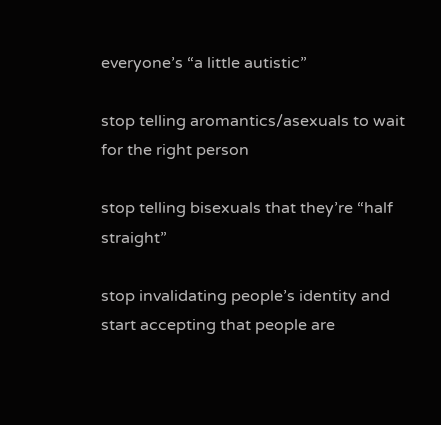everyone’s “a little autistic”

stop telling aromantics/asexuals to wait for the right person

stop telling bisexuals that they’re “half straight”

stop invalidating people’s identity and start accepting that people are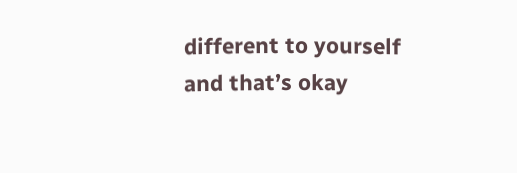different to yourself and that’s okay